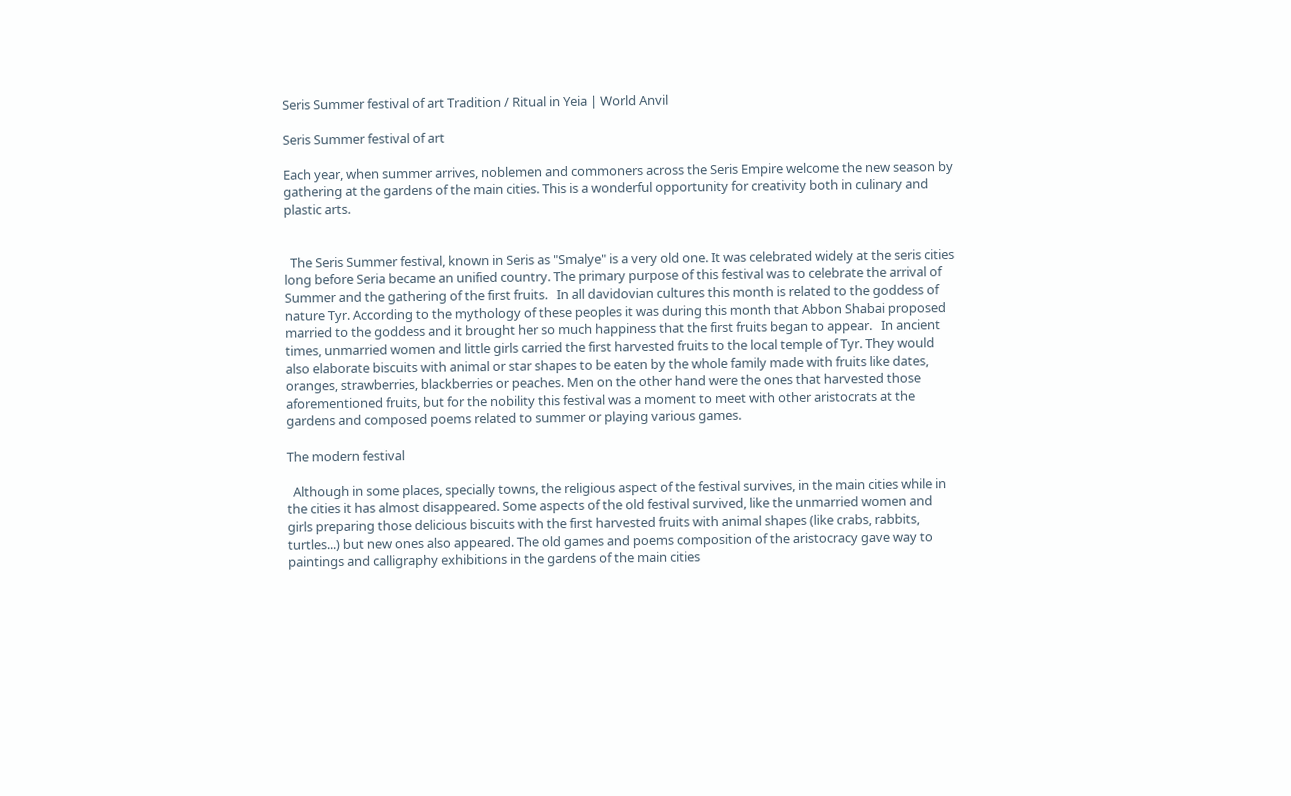Seris Summer festival of art Tradition / Ritual in Yeia | World Anvil

Seris Summer festival of art

Each year, when summer arrives, noblemen and commoners across the Seris Empire welcome the new season by gathering at the gardens of the main cities. This is a wonderful opportunity for creativity both in culinary and plastic arts.


  The Seris Summer festival, known in Seris as "Smalye" is a very old one. It was celebrated widely at the seris cities long before Seria became an unified country. The primary purpose of this festival was to celebrate the arrival of Summer and the gathering of the first fruits.   In all davidovian cultures this month is related to the goddess of nature Tyr. According to the mythology of these peoples it was during this month that Abbon Shabai proposed married to the goddess and it brought her so much happiness that the first fruits began to appear.   In ancient times, unmarried women and little girls carried the first harvested fruits to the local temple of Tyr. They would also elaborate biscuits with animal or star shapes to be eaten by the whole family made with fruits like dates, oranges, strawberries, blackberries or peaches. Men on the other hand were the ones that harvested those aforementioned fruits, but for the nobility this festival was a moment to meet with other aristocrats at the gardens and composed poems related to summer or playing various games.

The modern festival

  Although in some places, specially towns, the religious aspect of the festival survives, in the main cities while in the cities it has almost disappeared. Some aspects of the old festival survived, like the unmarried women and girls preparing those delicious biscuits with the first harvested fruits with animal shapes (like crabs, rabbits, turtles...) but new ones also appeared. The old games and poems composition of the aristocracy gave way to paintings and calligraphy exhibitions in the gardens of the main cities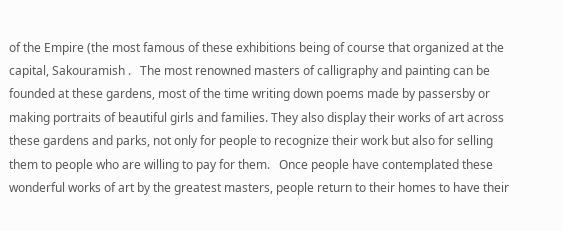of the Empire (the most famous of these exhibitions being of course that organized at the capital, Sakouramish .   The most renowned masters of calligraphy and painting can be founded at these gardens, most of the time writing down poems made by passersby or making portraits of beautiful girls and families. They also display their works of art across these gardens and parks, not only for people to recognize their work but also for selling them to people who are willing to pay for them.   Once people have contemplated these wonderful works of art by the greatest masters, people return to their homes to have their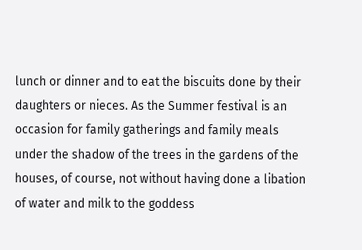lunch or dinner and to eat the biscuits done by their daughters or nieces. As the Summer festival is an occasion for family gatherings and family meals under the shadow of the trees in the gardens of the houses, of course, not without having done a libation of water and milk to the goddess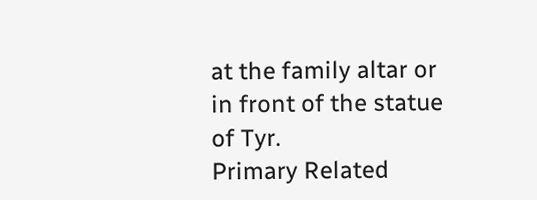at the family altar or in front of the statue of Tyr.
Primary Related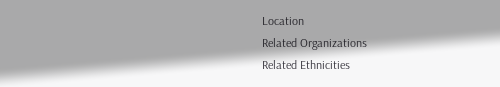Location
Related Organizations
Related Ethnicities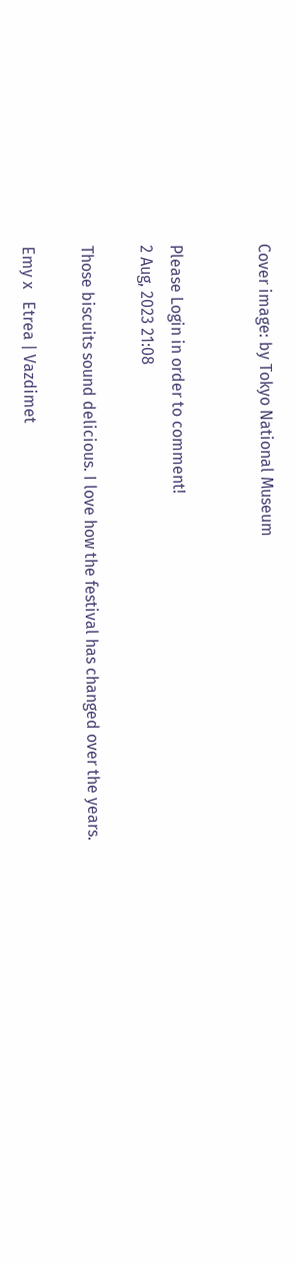Cover image: by Tokyo National Museum


Please Login in order to comment!
2 Aug, 2023 21:08

Those biscuits sound delicious. I love how the festival has changed over the years.

Emy x   Etrea | Vazdimet